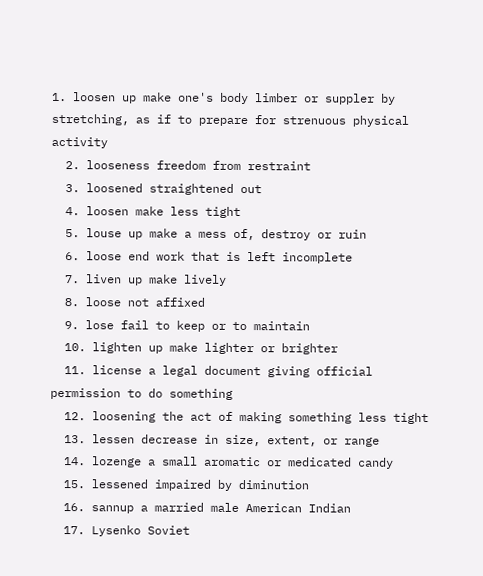1. loosen up make one's body limber or suppler by stretching, as if to prepare for strenuous physical activity
  2. looseness freedom from restraint
  3. loosened straightened out
  4. loosen make less tight
  5. louse up make a mess of, destroy or ruin
  6. loose end work that is left incomplete
  7. liven up make lively
  8. loose not affixed
  9. lose fail to keep or to maintain
  10. lighten up make lighter or brighter
  11. license a legal document giving official permission to do something
  12. loosening the act of making something less tight
  13. lessen decrease in size, extent, or range
  14. lozenge a small aromatic or medicated candy
  15. lessened impaired by diminution
  16. sannup a married male American Indian
  17. Lysenko Soviet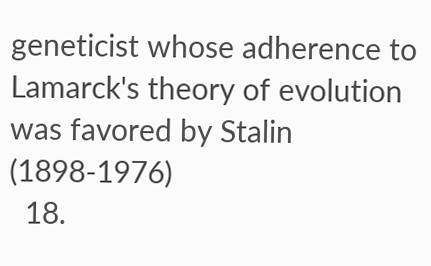geneticist whose adherence to Lamarck's theory of evolution was favored by Stalin (1898-1976)
  18.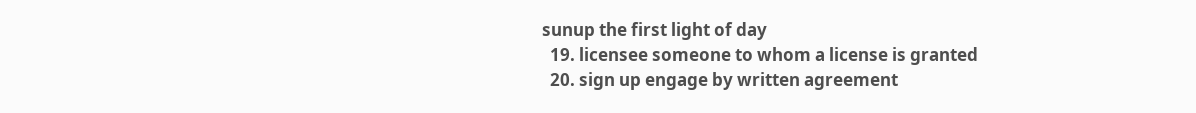sunup the first light of day
  19. licensee someone to whom a license is granted
  20. sign up engage by written agreement